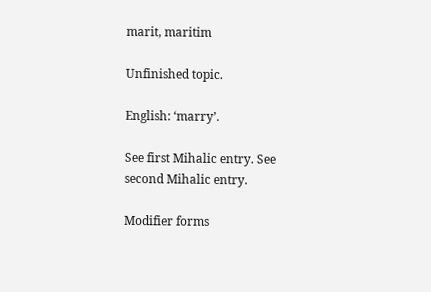marit, maritim

Unfinished topic.

English: ‘marry’.

See first Mihalic entry. See second Mihalic entry.

Modifier forms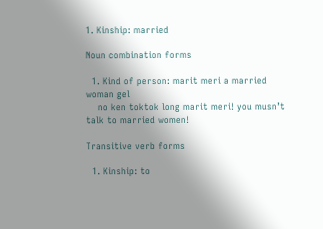1. Kinship: married

Noun combination forms

  1. Kind of person: marit meri a married woman gel
    no ken toktok long marit meri! you musn’t talk to married women!

Transitive verb forms

  1. Kinship: to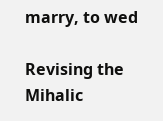marry, to wed

Revising the Mihalic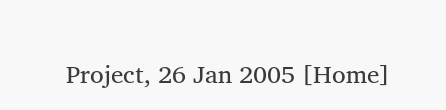Project, 26 Jan 2005 [Home]